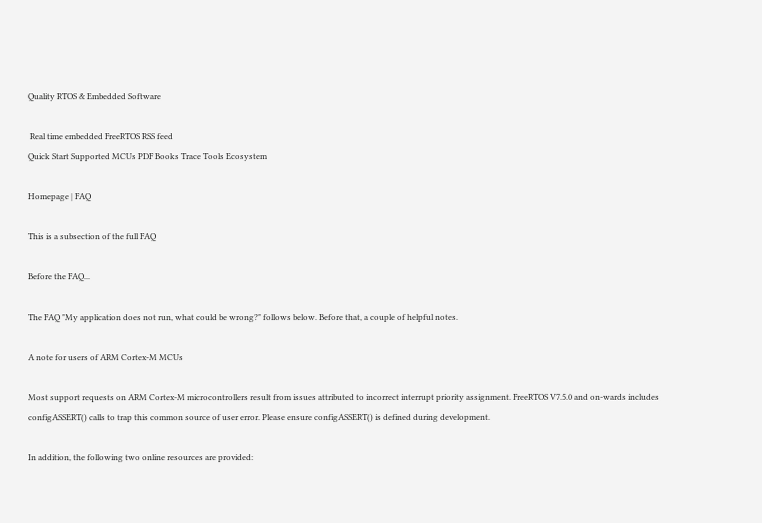Quality RTOS & Embedded Software

 Real time embedded FreeRTOS RSS feed
Quick Start Supported MCUs PDF Books Trace Tools Ecosystem

Homepage | FAQ

This is a subsection of the full FAQ

Before the FAQ...

The FAQ "My application does not run, what could be wrong?" follows below. Before that, a couple of helpful notes.

A note for users of ARM Cortex-M MCUs

Most support requests on ARM Cortex-M microcontrollers result from issues attributed to incorrect interrupt priority assignment. FreeRTOS V7.5.0 and on-wards includes configASSERT() calls to trap this common source of user error. Please ensure configASSERT() is defined during development.

In addition, the following two online resources are provided: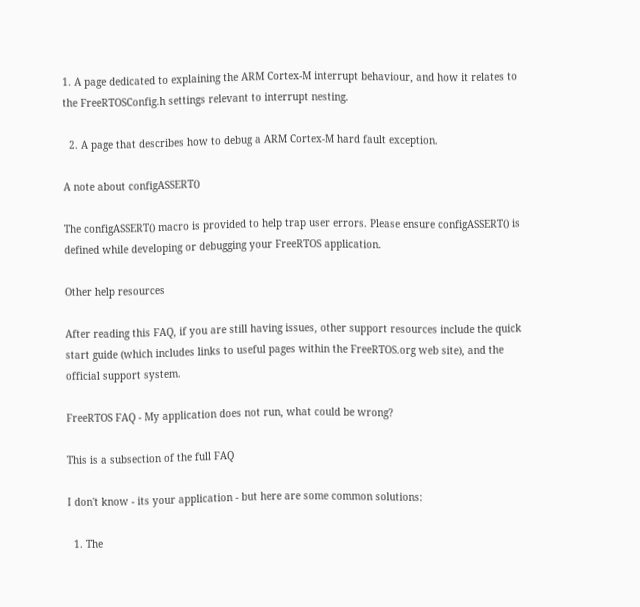1. A page dedicated to explaining the ARM Cortex-M interrupt behaviour, and how it relates to the FreeRTOSConfig.h settings relevant to interrupt nesting.

  2. A page that describes how to debug a ARM Cortex-M hard fault exception.

A note about configASSERT()

The configASSERT() macro is provided to help trap user errors. Please ensure configASSERT() is defined while developing or debugging your FreeRTOS application.

Other help resources

After reading this FAQ, if you are still having issues, other support resources include the quick start guide (which includes links to useful pages within the FreeRTOS.org web site), and the official support system.

FreeRTOS FAQ - My application does not run, what could be wrong?

This is a subsection of the full FAQ

I don't know - its your application - but here are some common solutions:

  1. The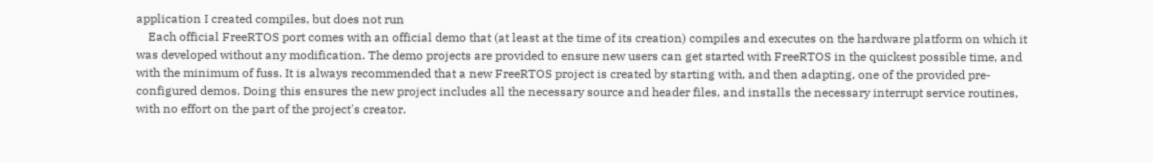application I created compiles, but does not run
    Each official FreeRTOS port comes with an official demo that (at least at the time of its creation) compiles and executes on the hardware platform on which it was developed without any modification. The demo projects are provided to ensure new users can get started with FreeRTOS in the quickest possible time, and with the minimum of fuss. It is always recommended that a new FreeRTOS project is created by starting with, and then adapting, one of the provided pre-configured demos. Doing this ensures the new project includes all the necessary source and header files, and installs the necessary interrupt service routines, with no effort on the part of the project's creator.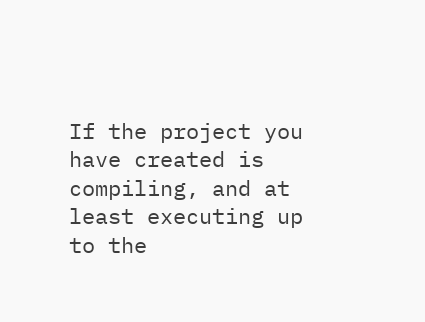If the project you have created is compiling, and at least executing up to the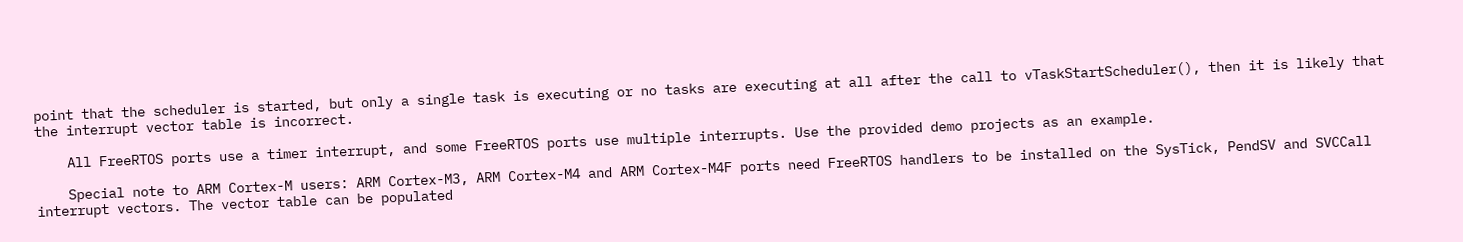point that the scheduler is started, but only a single task is executing or no tasks are executing at all after the call to vTaskStartScheduler(), then it is likely that the interrupt vector table is incorrect.

    All FreeRTOS ports use a timer interrupt, and some FreeRTOS ports use multiple interrupts. Use the provided demo projects as an example.

    Special note to ARM Cortex-M users: ARM Cortex-M3, ARM Cortex-M4 and ARM Cortex-M4F ports need FreeRTOS handlers to be installed on the SysTick, PendSV and SVCCall interrupt vectors. The vector table can be populated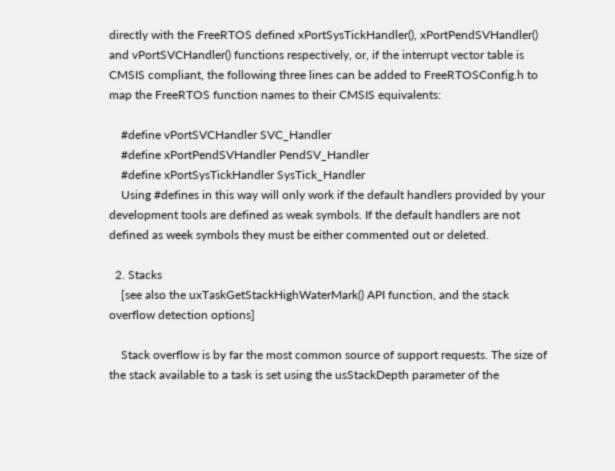directly with the FreeRTOS defined xPortSysTickHandler(), xPortPendSVHandler() and vPortSVCHandler() functions respectively, or, if the interrupt vector table is CMSIS compliant, the following three lines can be added to FreeRTOSConfig.h to map the FreeRTOS function names to their CMSIS equivalents:

    #define vPortSVCHandler SVC_Handler
    #define xPortPendSVHandler PendSV_Handler
    #define xPortSysTickHandler SysTick_Handler
    Using #defines in this way will only work if the default handlers provided by your development tools are defined as weak symbols. If the default handlers are not defined as week symbols they must be either commented out or deleted.

  2. Stacks
    [see also the uxTaskGetStackHighWaterMark() API function, and the stack overflow detection options]

    Stack overflow is by far the most common source of support requests. The size of the stack available to a task is set using the usStackDepth parameter of the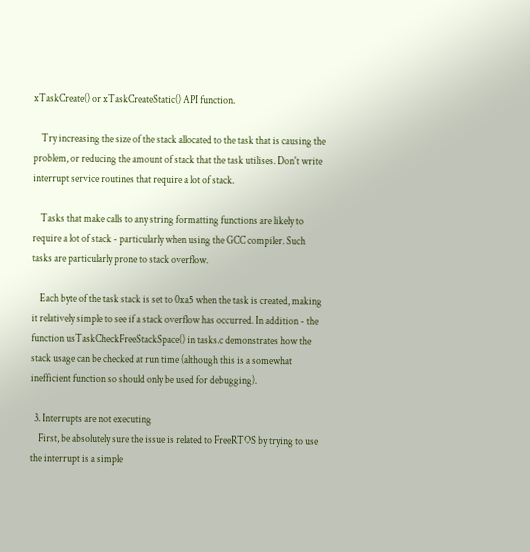xTaskCreate() or xTaskCreateStatic() API function.

    Try increasing the size of the stack allocated to the task that is causing the problem, or reducing the amount of stack that the task utilises. Don't write interrupt service routines that require a lot of stack.

    Tasks that make calls to any string formatting functions are likely to require a lot of stack - particularly when using the GCC compiler. Such tasks are particularly prone to stack overflow.

    Each byte of the task stack is set to 0xa5 when the task is created, making it relatively simple to see if a stack overflow has occurred. In addition - the function usTaskCheckFreeStackSpace() in tasks.c demonstrates how the stack usage can be checked at run time (although this is a somewhat inefficient function so should only be used for debugging).

  3. Interrupts are not executing
    First, be absolutely sure the issue is related to FreeRTOS by trying to use the interrupt is a simple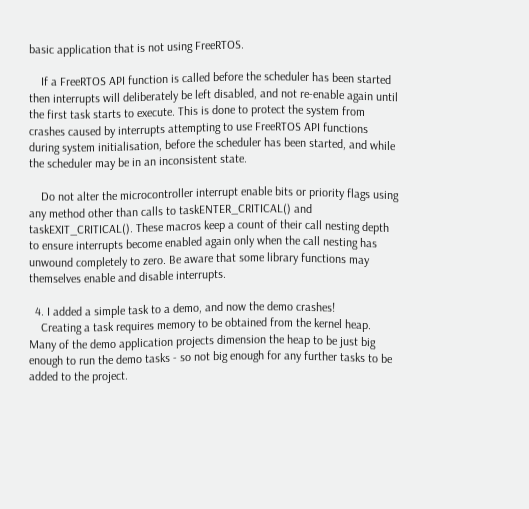basic application that is not using FreeRTOS.

    If a FreeRTOS API function is called before the scheduler has been started then interrupts will deliberately be left disabled, and not re-enable again until the first task starts to execute. This is done to protect the system from crashes caused by interrupts attempting to use FreeRTOS API functions during system initialisation, before the scheduler has been started, and while the scheduler may be in an inconsistent state.

    Do not alter the microcontroller interrupt enable bits or priority flags using any method other than calls to taskENTER_CRITICAL() and taskEXIT_CRITICAL(). These macros keep a count of their call nesting depth to ensure interrupts become enabled again only when the call nesting has unwound completely to zero. Be aware that some library functions may themselves enable and disable interrupts.

  4. I added a simple task to a demo, and now the demo crashes!
    Creating a task requires memory to be obtained from the kernel heap. Many of the demo application projects dimension the heap to be just big enough to run the demo tasks - so not big enough for any further tasks to be added to the project.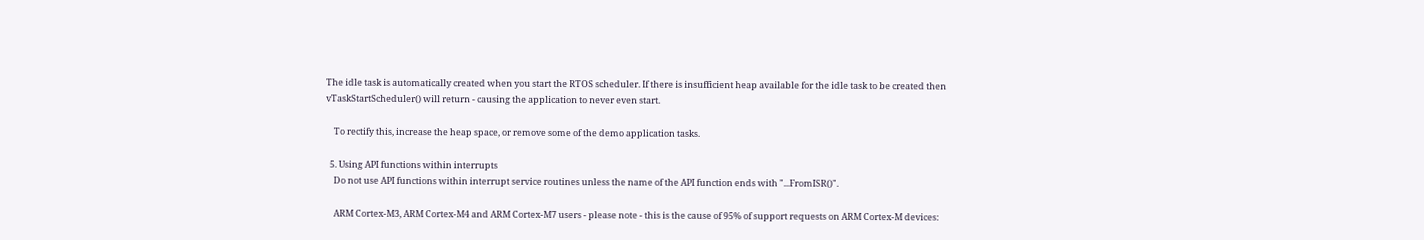The idle task is automatically created when you start the RTOS scheduler. If there is insufficient heap available for the idle task to be created then vTaskStartScheduler() will return - causing the application to never even start.

    To rectify this, increase the heap space, or remove some of the demo application tasks.

  5. Using API functions within interrupts
    Do not use API functions within interrupt service routines unless the name of the API function ends with "...FromISR()".

    ARM Cortex-M3, ARM Cortex-M4 and ARM Cortex-M7 users - please note - this is the cause of 95% of support requests on ARM Cortex-M devices: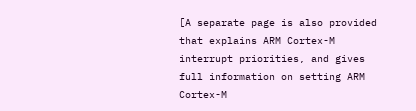[A separate page is also provided that explains ARM Cortex-M interrupt priorities, and gives full information on setting ARM Cortex-M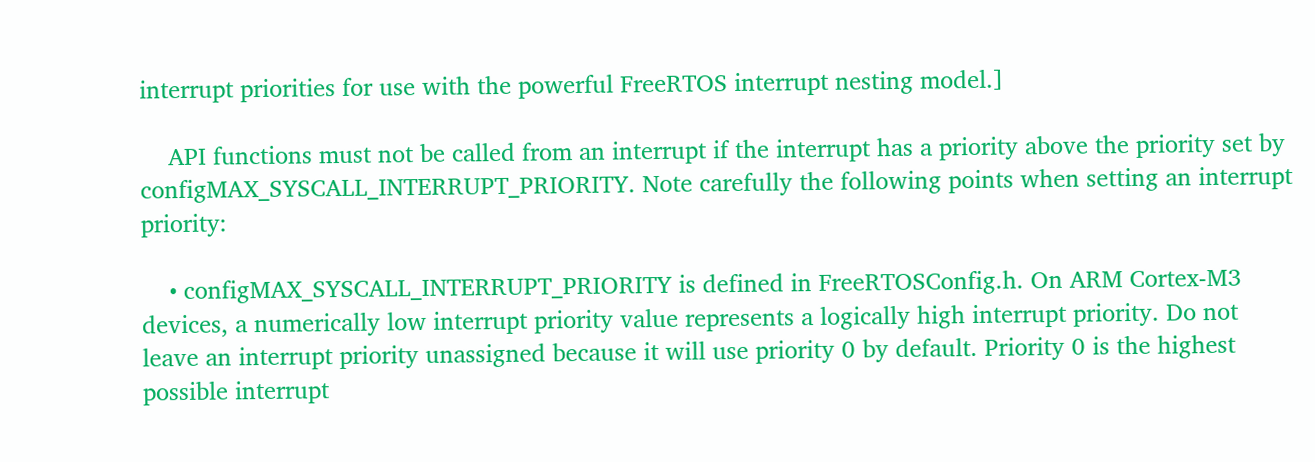interrupt priorities for use with the powerful FreeRTOS interrupt nesting model.]

    API functions must not be called from an interrupt if the interrupt has a priority above the priority set by configMAX_SYSCALL_INTERRUPT_PRIORITY. Note carefully the following points when setting an interrupt priority:

    • configMAX_SYSCALL_INTERRUPT_PRIORITY is defined in FreeRTOSConfig.h. On ARM Cortex-M3 devices, a numerically low interrupt priority value represents a logically high interrupt priority. Do not leave an interrupt priority unassigned because it will use priority 0 by default. Priority 0 is the highest possible interrupt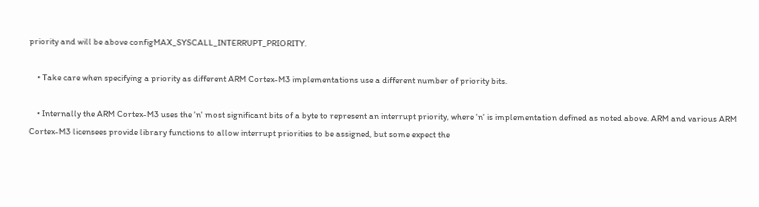priority and will be above configMAX_SYSCALL_INTERRUPT_PRIORITY.

    • Take care when specifying a priority as different ARM Cortex-M3 implementations use a different number of priority bits.

    • Internally the ARM Cortex-M3 uses the 'n' most significant bits of a byte to represent an interrupt priority, where 'n' is implementation defined as noted above. ARM and various ARM Cortex-M3 licensees provide library functions to allow interrupt priorities to be assigned, but some expect the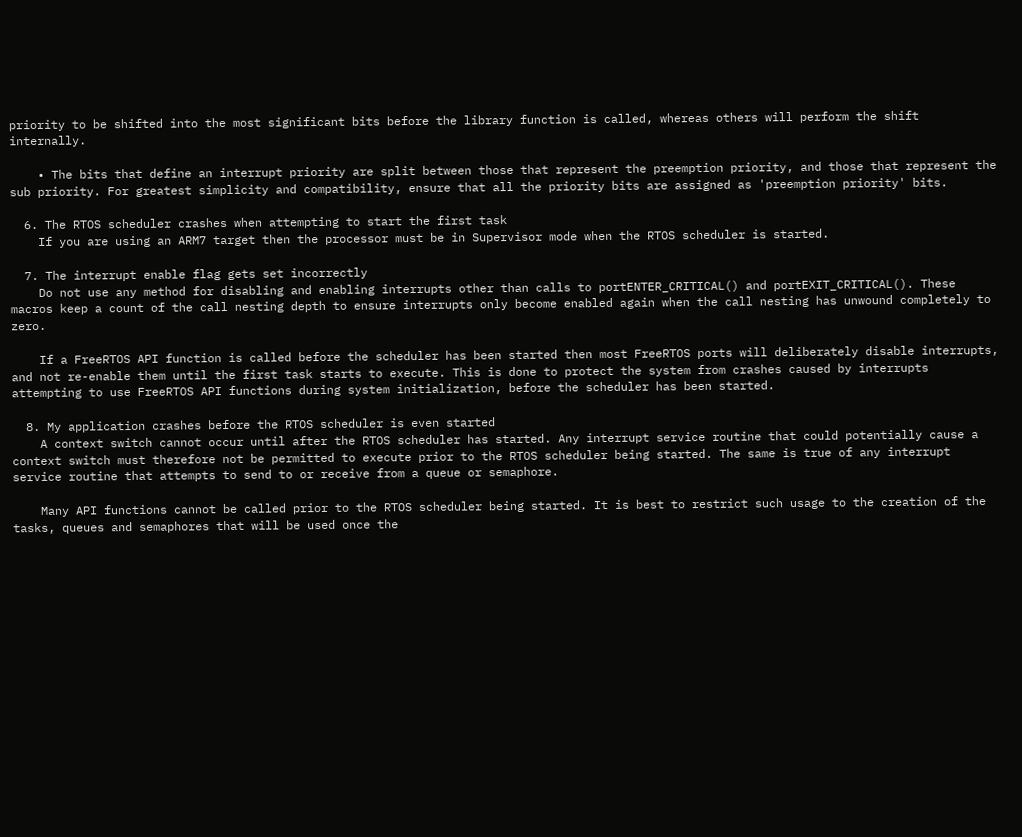priority to be shifted into the most significant bits before the library function is called, whereas others will perform the shift internally.

    • The bits that define an interrupt priority are split between those that represent the preemption priority, and those that represent the sub priority. For greatest simplicity and compatibility, ensure that all the priority bits are assigned as 'preemption priority' bits.

  6. The RTOS scheduler crashes when attempting to start the first task
    If you are using an ARM7 target then the processor must be in Supervisor mode when the RTOS scheduler is started.

  7. The interrupt enable flag gets set incorrectly
    Do not use any method for disabling and enabling interrupts other than calls to portENTER_CRITICAL() and portEXIT_CRITICAL(). These macros keep a count of the call nesting depth to ensure interrupts only become enabled again when the call nesting has unwound completely to zero.

    If a FreeRTOS API function is called before the scheduler has been started then most FreeRTOS ports will deliberately disable interrupts, and not re-enable them until the first task starts to execute. This is done to protect the system from crashes caused by interrupts attempting to use FreeRTOS API functions during system initialization, before the scheduler has been started.

  8. My application crashes before the RTOS scheduler is even started
    A context switch cannot occur until after the RTOS scheduler has started. Any interrupt service routine that could potentially cause a context switch must therefore not be permitted to execute prior to the RTOS scheduler being started. The same is true of any interrupt service routine that attempts to send to or receive from a queue or semaphore.

    Many API functions cannot be called prior to the RTOS scheduler being started. It is best to restrict such usage to the creation of the tasks, queues and semaphores that will be used once the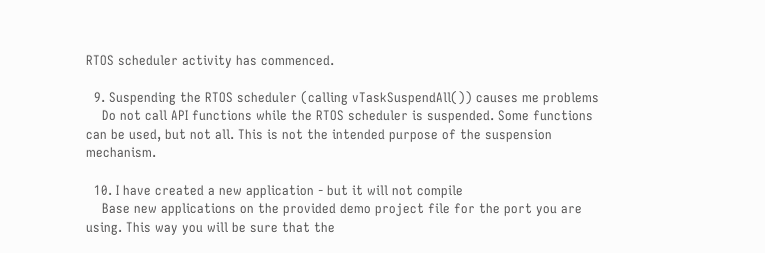RTOS scheduler activity has commenced.

  9. Suspending the RTOS scheduler (calling vTaskSuspendAll()) causes me problems
    Do not call API functions while the RTOS scheduler is suspended. Some functions can be used, but not all. This is not the intended purpose of the suspension mechanism.

  10. I have created a new application - but it will not compile
    Base new applications on the provided demo project file for the port you are using. This way you will be sure that the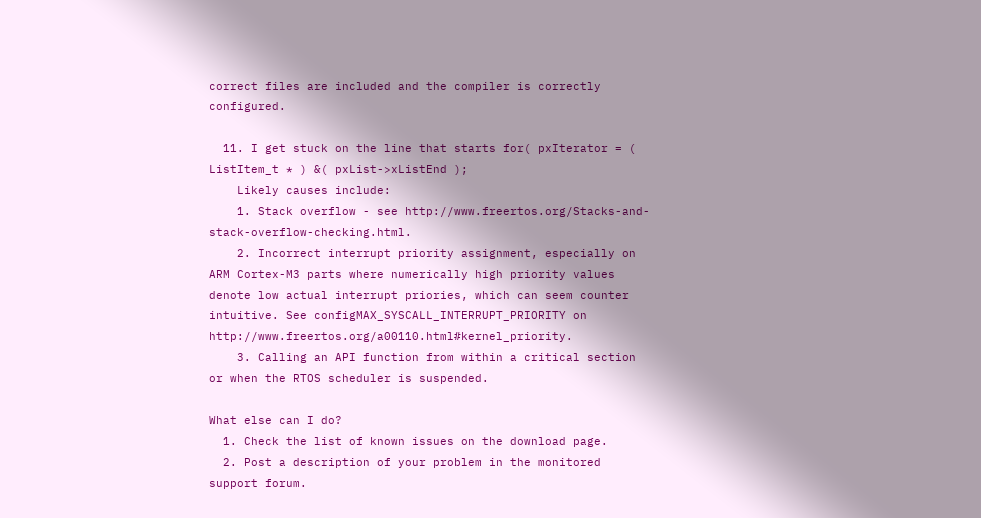correct files are included and the compiler is correctly configured.

  11. I get stuck on the line that starts for( pxIterator = ( ListItem_t * ) &( pxList->xListEnd );
    Likely causes include:
    1. Stack overflow - see http://www.freertos.org/Stacks-and-stack-overflow-checking.html.
    2. Incorrect interrupt priority assignment, especially on ARM Cortex-M3 parts where numerically high priority values denote low actual interrupt priories, which can seem counter intuitive. See configMAX_SYSCALL_INTERRUPT_PRIORITY on http://www.freertos.org/a00110.html#kernel_priority.
    3. Calling an API function from within a critical section or when the RTOS scheduler is suspended.

What else can I do?
  1. Check the list of known issues on the download page.
  2. Post a description of your problem in the monitored support forum.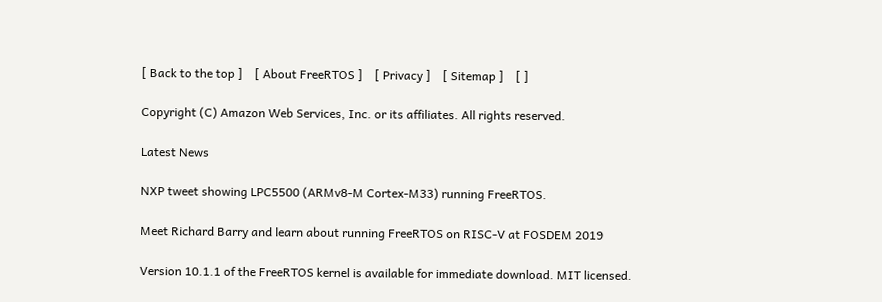[ Back to the top ]    [ About FreeRTOS ]    [ Privacy ]    [ Sitemap ]    [ ]

Copyright (C) Amazon Web Services, Inc. or its affiliates. All rights reserved.

Latest News

NXP tweet showing LPC5500 (ARMv8-M Cortex-M33) running FreeRTOS.

Meet Richard Barry and learn about running FreeRTOS on RISC-V at FOSDEM 2019

Version 10.1.1 of the FreeRTOS kernel is available for immediate download. MIT licensed.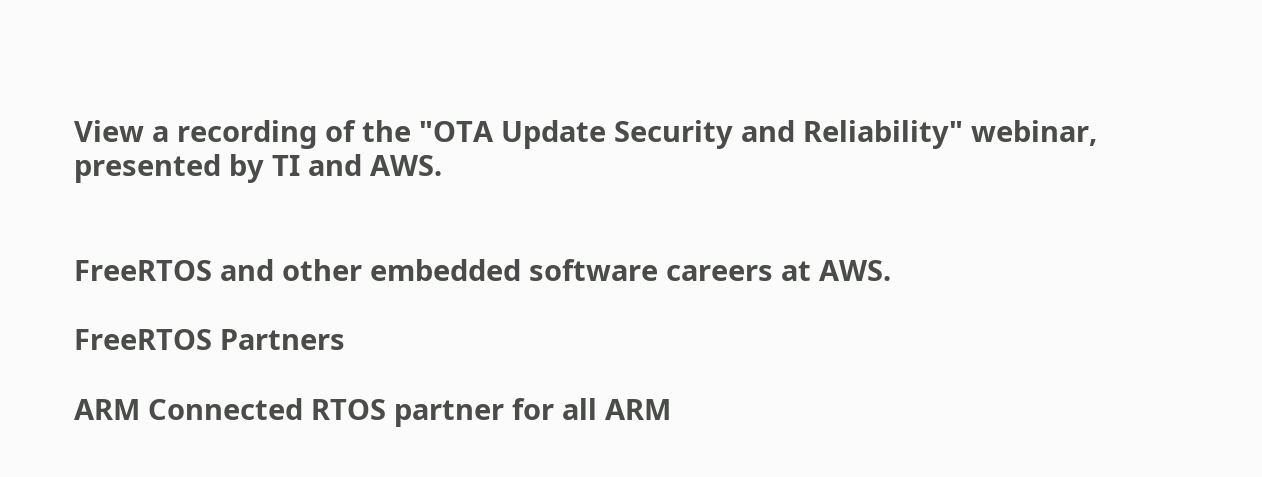View a recording of the "OTA Update Security and Reliability" webinar, presented by TI and AWS.


FreeRTOS and other embedded software careers at AWS.

FreeRTOS Partners

ARM Connected RTOS partner for all ARM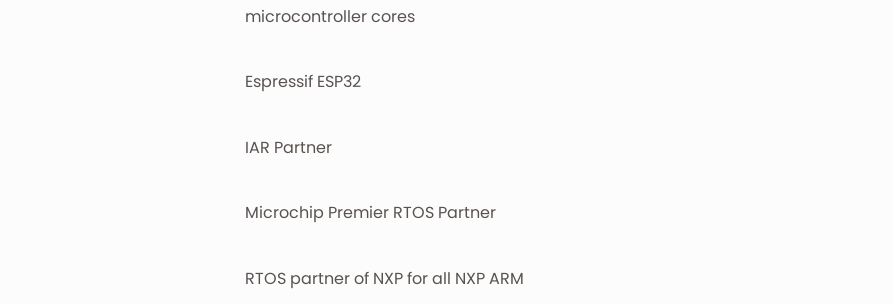microcontroller cores

Espressif ESP32

IAR Partner

Microchip Premier RTOS Partner

RTOS partner of NXP for all NXP ARM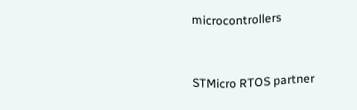microcontrollers


STMicro RTOS partner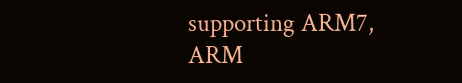supporting ARM7, ARM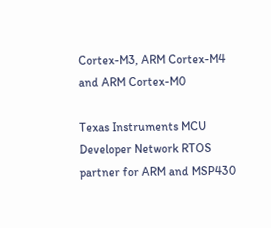Cortex-M3, ARM Cortex-M4 and ARM Cortex-M0

Texas Instruments MCU Developer Network RTOS partner for ARM and MSP430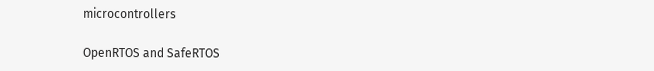microcontrollers

OpenRTOS and SafeRTOS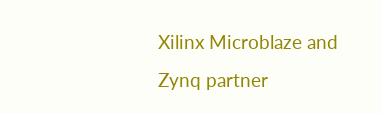Xilinx Microblaze and Zynq partner